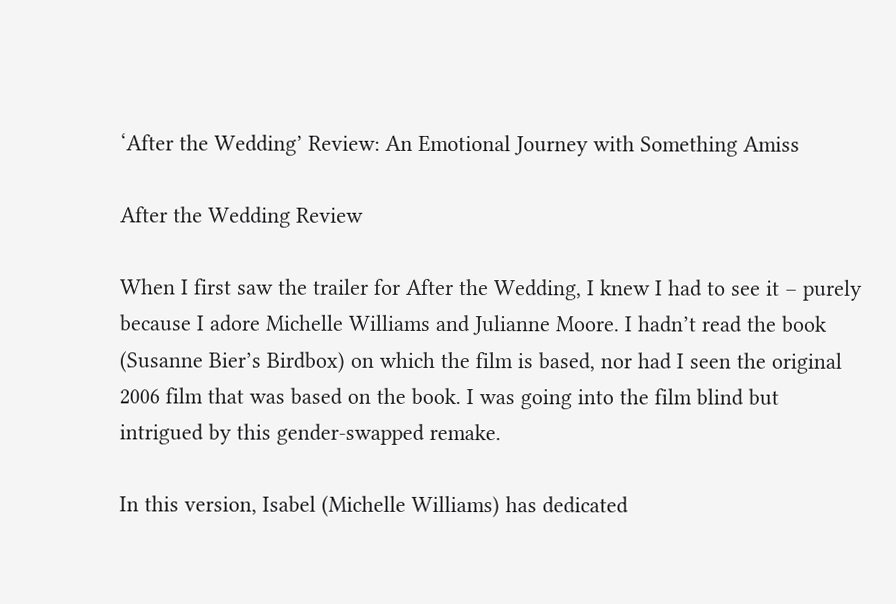‘After the Wedding’ Review: An Emotional Journey with Something Amiss

After the Wedding Review

When I first saw the trailer for After the Wedding, I knew I had to see it – purely because I adore Michelle Williams and Julianne Moore. I hadn’t read the book (Susanne Bier’s Birdbox) on which the film is based, nor had I seen the original 2006 film that was based on the book. I was going into the film blind but intrigued by this gender-swapped remake.

In this version, Isabel (Michelle Williams) has dedicated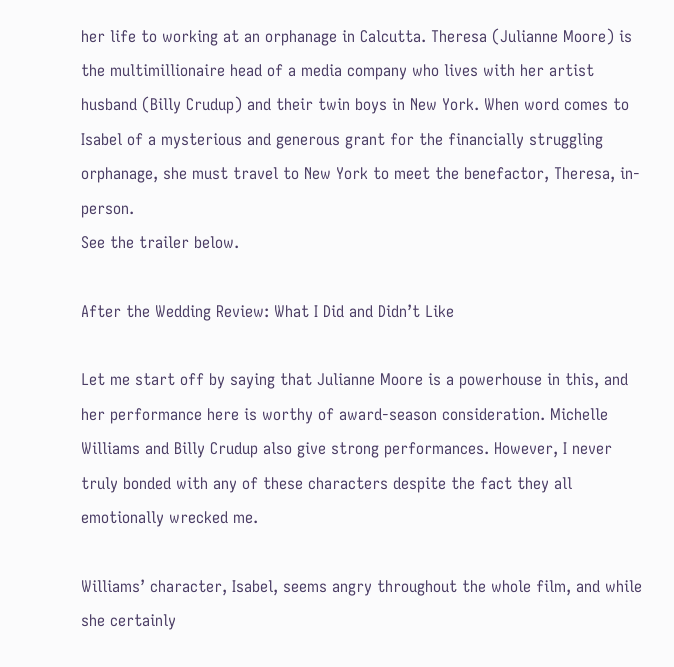her life to working at an orphanage in Calcutta. Theresa (Julianne Moore) is the multimillionaire head of a media company who lives with her artist husband (Billy Crudup) and their twin boys in New York. When word comes to Isabel of a mysterious and generous grant for the financially struggling orphanage, she must travel to New York to meet the benefactor, Theresa, in-person.
See the trailer below.

After the Wedding Review: What I Did and Didn’t Like

Let me start off by saying that Julianne Moore is a powerhouse in this, and her performance here is worthy of award-season consideration. Michelle Williams and Billy Crudup also give strong performances. However, I never truly bonded with any of these characters despite the fact they all emotionally wrecked me.

Williams’ character, Isabel, seems angry throughout the whole film, and while she certainly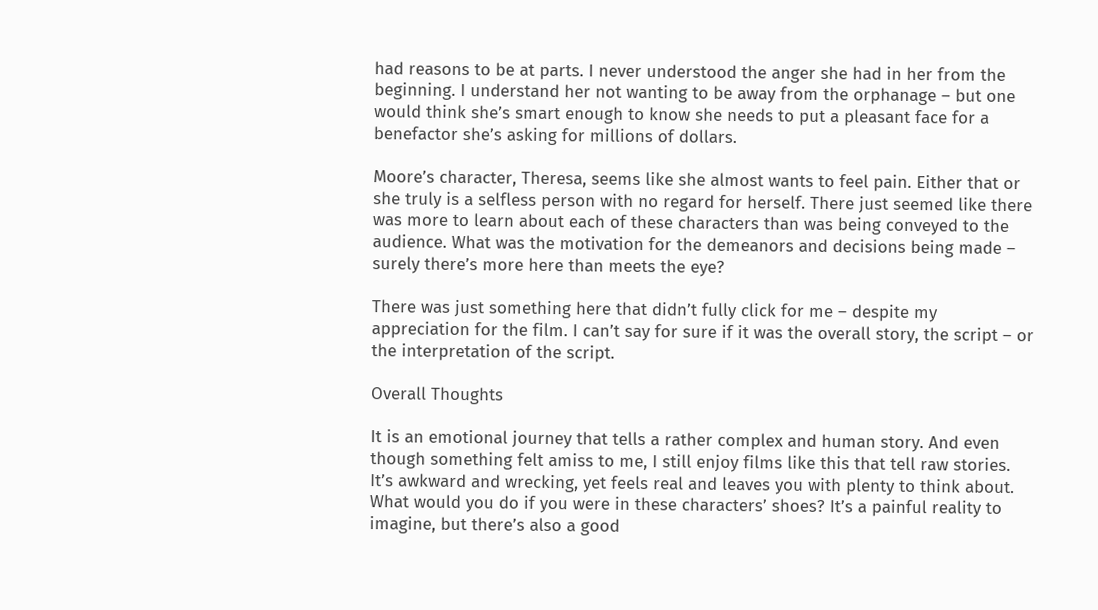had reasons to be at parts. I never understood the anger she had in her from the beginning. I understand her not wanting to be away from the orphanage – but one would think she’s smart enough to know she needs to put a pleasant face for a benefactor she’s asking for millions of dollars.

Moore’s character, Theresa, seems like she almost wants to feel pain. Either that or she truly is a selfless person with no regard for herself. There just seemed like there was more to learn about each of these characters than was being conveyed to the audience. What was the motivation for the demeanors and decisions being made – surely there’s more here than meets the eye?

There was just something here that didn’t fully click for me – despite my appreciation for the film. I can’t say for sure if it was the overall story, the script – or the interpretation of the script.

Overall Thoughts

It is an emotional journey that tells a rather complex and human story. And even though something felt amiss to me, I still enjoy films like this that tell raw stories. It’s awkward and wrecking, yet feels real and leaves you with plenty to think about. What would you do if you were in these characters’ shoes? It’s a painful reality to imagine, but there’s also a good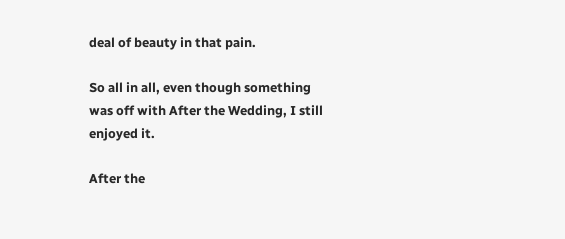deal of beauty in that pain.

So all in all, even though something was off with After the Wedding, I still enjoyed it.

After the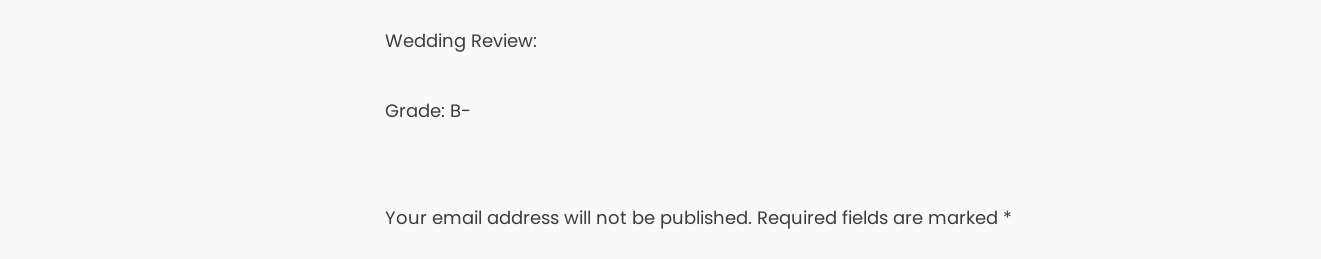Wedding Review:

Grade: B-


Your email address will not be published. Required fields are marked *